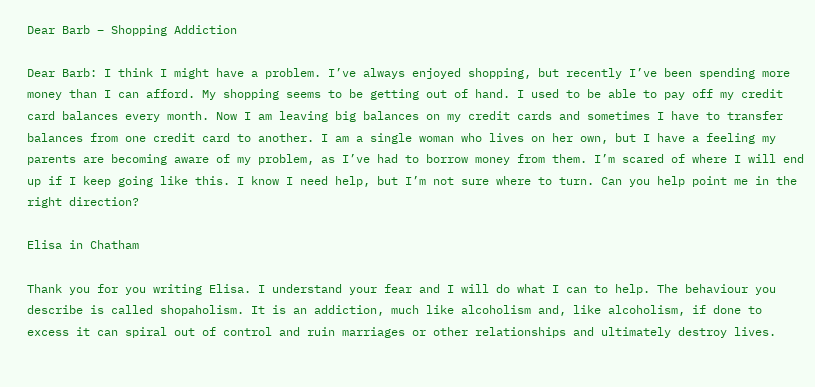Dear Barb – Shopping Addiction

Dear Barb: I think I might have a problem. I’ve always enjoyed shopping, but recently I’ve been spending more money than I can afford. My shopping seems to be getting out of hand. I used to be able to pay off my credit card balances every month. Now I am leaving big balances on my credit cards and sometimes I have to transfer balances from one credit card to another. I am a single woman who lives on her own, but I have a feeling my parents are becoming aware of my problem, as I’ve had to borrow money from them. I’m scared of where I will end up if I keep going like this. I know I need help, but I’m not sure where to turn. Can you help point me in the right direction?

Elisa in Chatham

Thank you for you writing Elisa. I understand your fear and I will do what I can to help. The behaviour you describe is called shopaholism. It is an addiction, much like alcoholism and, like alcoholism, if done to excess it can spiral out of control and ruin marriages or other relationships and ultimately destroy lives.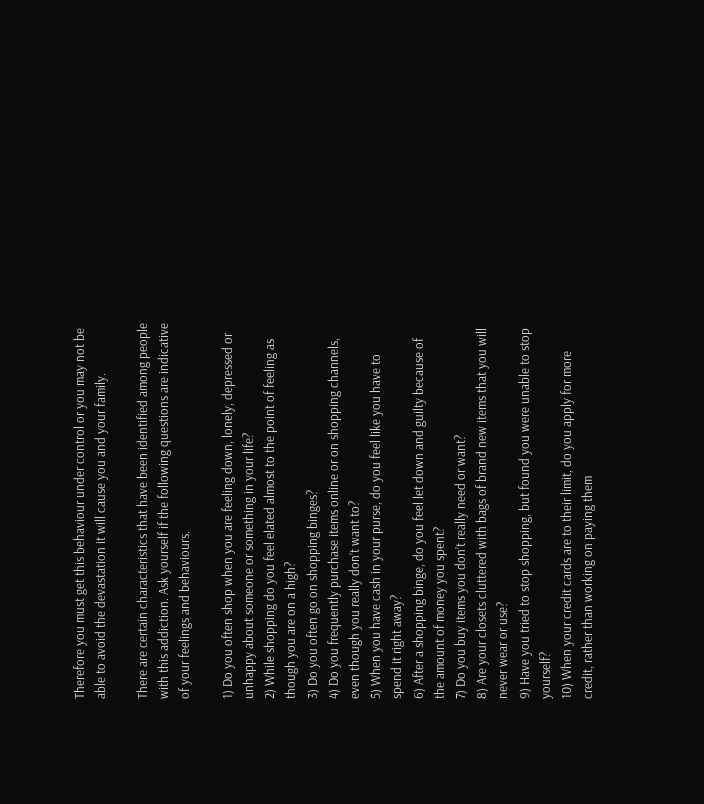Therefore you must get this behaviour under control or you may not be able to avoid the devastation it will cause you and your family.

There are certain characteristics that have been identified among people with this addiction. Ask yourself if the following questions are indicative of your feelings and behaviours.

1) Do you often shop when you are feeling down, lonely, depressed or unhappy about someone or something in your life?
2) While shopping do you feel elated almost to the point of feeling as though you are on a high?
3) Do you often go on shopping binges?
4) Do you frequently purchase items online or on shopping channels, even though you really don’t want to?
5) When you have cash in your purse, do you feel like you have to spend it right away?
6) After a shopping binge, do you feel let down and guilty because of the amount of money you spent?
7) Do you buy items you don’t really need or want?
8) Are your closets cluttered with bags of brand new items that you will never wear or use?
9) Have you tried to stop shopping, but found you were unable to stop yourself?
10) When your credit cards are to their limit, do you apply for more credit, rather than working on paying them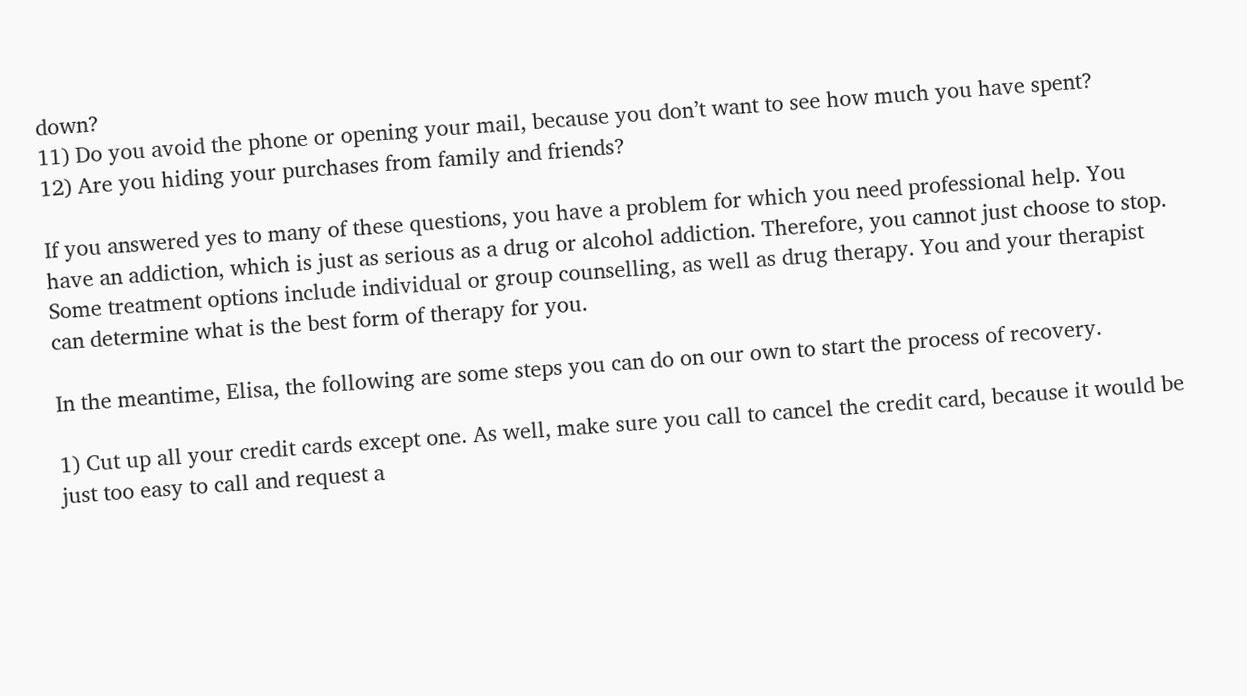down?
11) Do you avoid the phone or opening your mail, because you don’t want to see how much you have spent?
12) Are you hiding your purchases from family and friends?

If you answered yes to many of these questions, you have a problem for which you need professional help. You have an addiction, which is just as serious as a drug or alcohol addiction. Therefore, you cannot just choose to stop. Some treatment options include individual or group counselling, as well as drug therapy. You and your therapist can determine what is the best form of therapy for you.

In the meantime, Elisa, the following are some steps you can do on our own to start the process of recovery.

1) Cut up all your credit cards except one. As well, make sure you call to cancel the credit card, because it would be just too easy to call and request a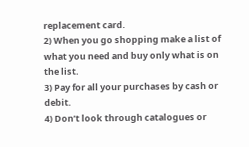replacement card.
2) When you go shopping make a list of what you need and buy only what is on the list.
3) Pay for all your purchases by cash or debit.
4) Don’t look through catalogues or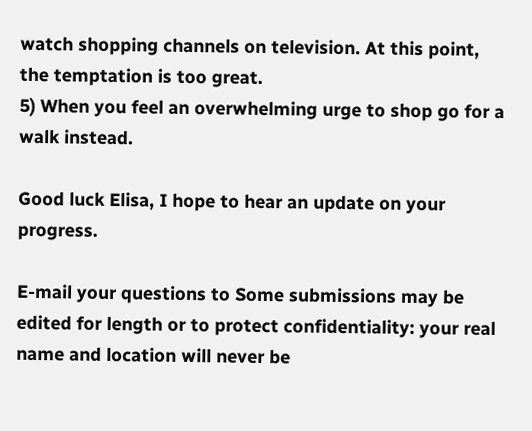watch shopping channels on television. At this point, the temptation is too great.
5) When you feel an overwhelming urge to shop go for a walk instead.

Good luck Elisa, I hope to hear an update on your progress.

E-mail your questions to Some submissions may be edited for length or to protect confidentiality: your real name and location will never be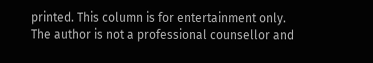printed. This column is for entertainment only. The author is not a professional counsellor and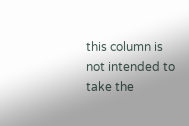this column is not intended to take the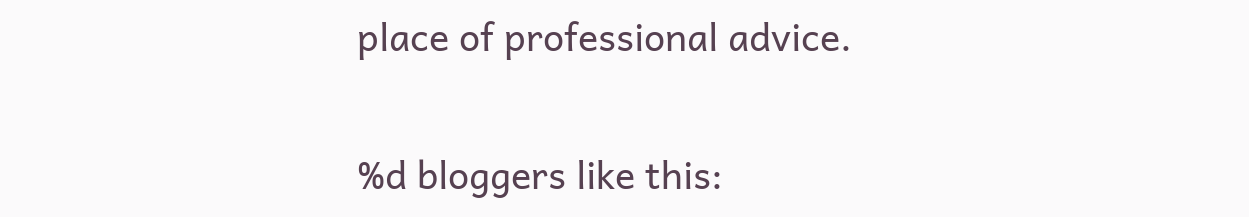place of professional advice.

%d bloggers like this: